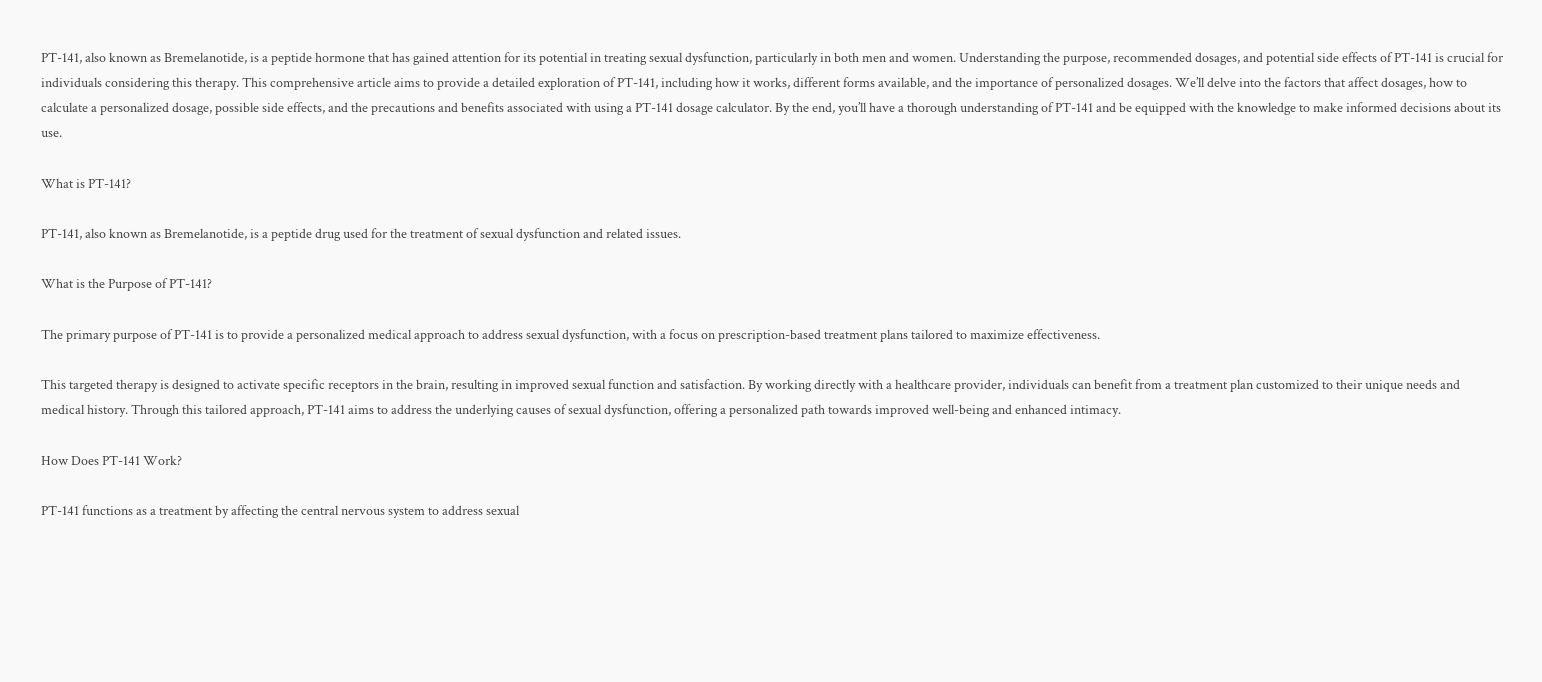PT-141, also known as Bremelanotide, is a peptide hormone that has gained attention for its potential in treating sexual dysfunction, particularly in both men and women. Understanding the purpose, recommended dosages, and potential side effects of PT-141 is crucial for individuals considering this therapy. This comprehensive article aims to provide a detailed exploration of PT-141, including how it works, different forms available, and the importance of personalized dosages. We’ll delve into the factors that affect dosages, how to calculate a personalized dosage, possible side effects, and the precautions and benefits associated with using a PT-141 dosage calculator. By the end, you’ll have a thorough understanding of PT-141 and be equipped with the knowledge to make informed decisions about its use.

What is PT-141?

PT-141, also known as Bremelanotide, is a peptide drug used for the treatment of sexual dysfunction and related issues.

What is the Purpose of PT-141?

The primary purpose of PT-141 is to provide a personalized medical approach to address sexual dysfunction, with a focus on prescription-based treatment plans tailored to maximize effectiveness.

This targeted therapy is designed to activate specific receptors in the brain, resulting in improved sexual function and satisfaction. By working directly with a healthcare provider, individuals can benefit from a treatment plan customized to their unique needs and medical history. Through this tailored approach, PT-141 aims to address the underlying causes of sexual dysfunction, offering a personalized path towards improved well-being and enhanced intimacy.

How Does PT-141 Work?

PT-141 functions as a treatment by affecting the central nervous system to address sexual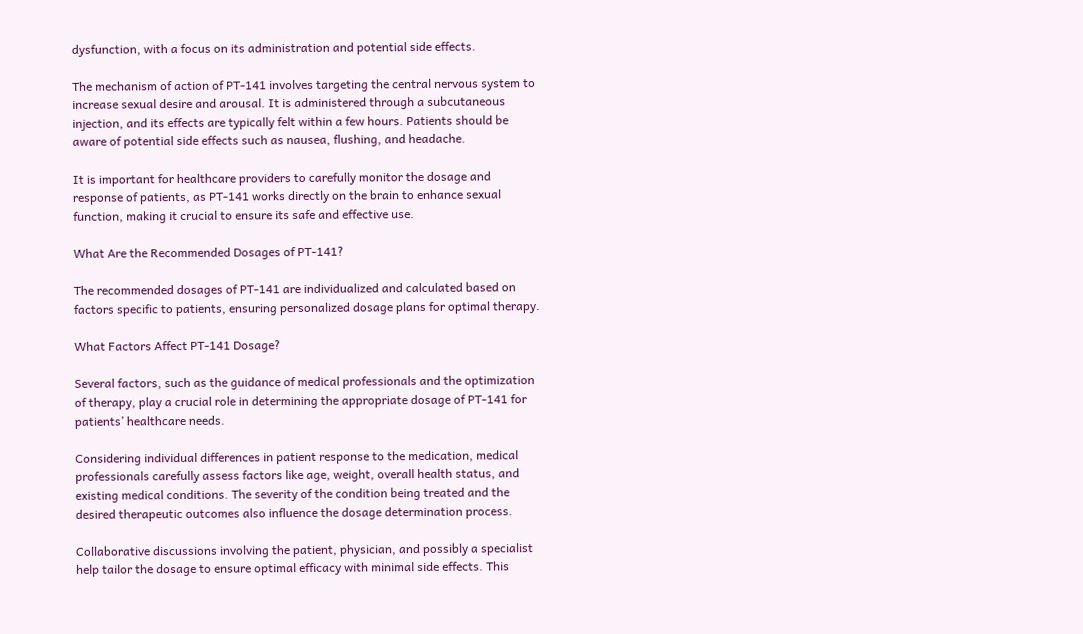dysfunction, with a focus on its administration and potential side effects.

The mechanism of action of PT-141 involves targeting the central nervous system to increase sexual desire and arousal. It is administered through a subcutaneous injection, and its effects are typically felt within a few hours. Patients should be aware of potential side effects such as nausea, flushing, and headache.

It is important for healthcare providers to carefully monitor the dosage and response of patients, as PT-141 works directly on the brain to enhance sexual function, making it crucial to ensure its safe and effective use.

What Are the Recommended Dosages of PT-141?

The recommended dosages of PT-141 are individualized and calculated based on factors specific to patients, ensuring personalized dosage plans for optimal therapy.

What Factors Affect PT-141 Dosage?

Several factors, such as the guidance of medical professionals and the optimization of therapy, play a crucial role in determining the appropriate dosage of PT-141 for patients’ healthcare needs.

Considering individual differences in patient response to the medication, medical professionals carefully assess factors like age, weight, overall health status, and existing medical conditions. The severity of the condition being treated and the desired therapeutic outcomes also influence the dosage determination process.

Collaborative discussions involving the patient, physician, and possibly a specialist help tailor the dosage to ensure optimal efficacy with minimal side effects. This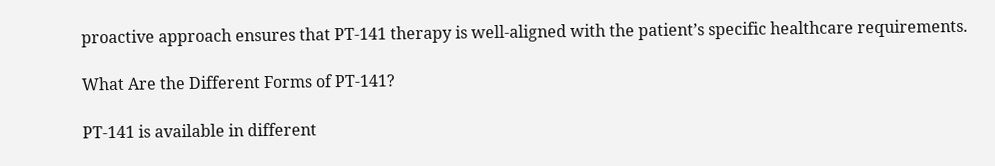proactive approach ensures that PT-141 therapy is well-aligned with the patient’s specific healthcare requirements.

What Are the Different Forms of PT-141?

PT-141 is available in different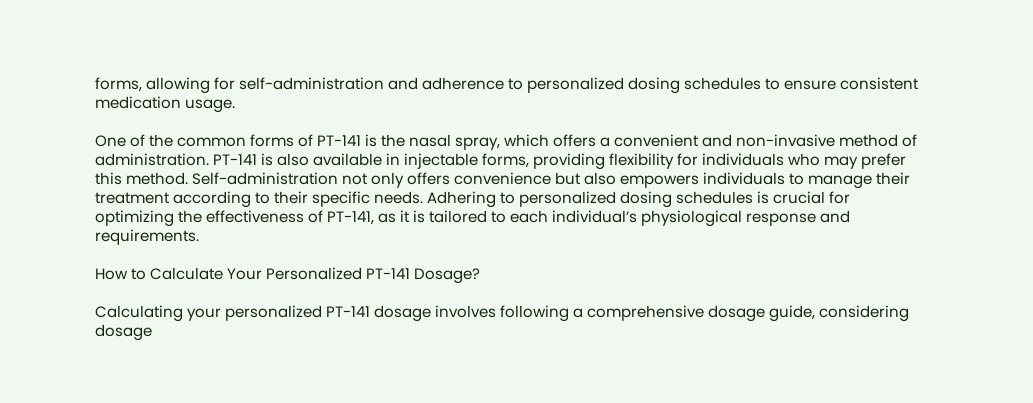forms, allowing for self-administration and adherence to personalized dosing schedules to ensure consistent medication usage.

One of the common forms of PT-141 is the nasal spray, which offers a convenient and non-invasive method of administration. PT-141 is also available in injectable forms, providing flexibility for individuals who may prefer this method. Self-administration not only offers convenience but also empowers individuals to manage their treatment according to their specific needs. Adhering to personalized dosing schedules is crucial for optimizing the effectiveness of PT-141, as it is tailored to each individual’s physiological response and requirements.

How to Calculate Your Personalized PT-141 Dosage?

Calculating your personalized PT-141 dosage involves following a comprehensive dosage guide, considering dosage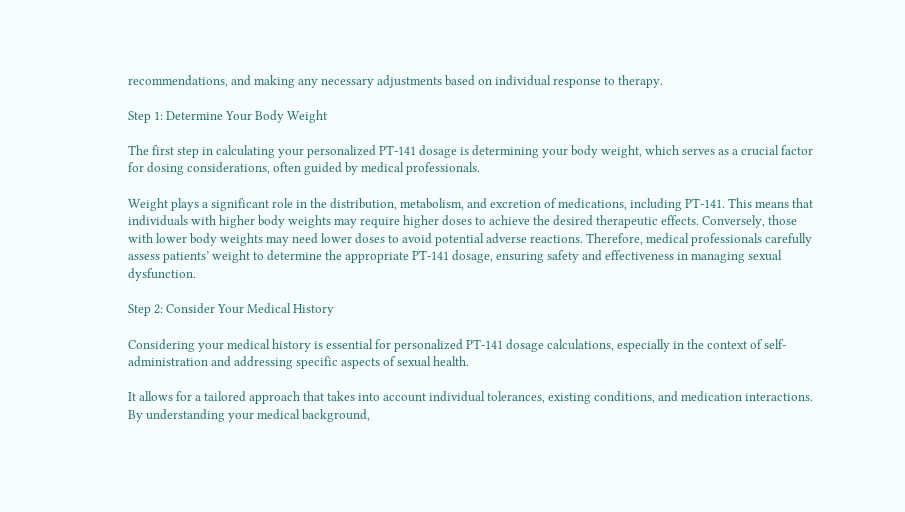recommendations, and making any necessary adjustments based on individual response to therapy.

Step 1: Determine Your Body Weight

The first step in calculating your personalized PT-141 dosage is determining your body weight, which serves as a crucial factor for dosing considerations, often guided by medical professionals.

Weight plays a significant role in the distribution, metabolism, and excretion of medications, including PT-141. This means that individuals with higher body weights may require higher doses to achieve the desired therapeutic effects. Conversely, those with lower body weights may need lower doses to avoid potential adverse reactions. Therefore, medical professionals carefully assess patients’ weight to determine the appropriate PT-141 dosage, ensuring safety and effectiveness in managing sexual dysfunction.

Step 2: Consider Your Medical History

Considering your medical history is essential for personalized PT-141 dosage calculations, especially in the context of self-administration and addressing specific aspects of sexual health.

It allows for a tailored approach that takes into account individual tolerances, existing conditions, and medication interactions. By understanding your medical background,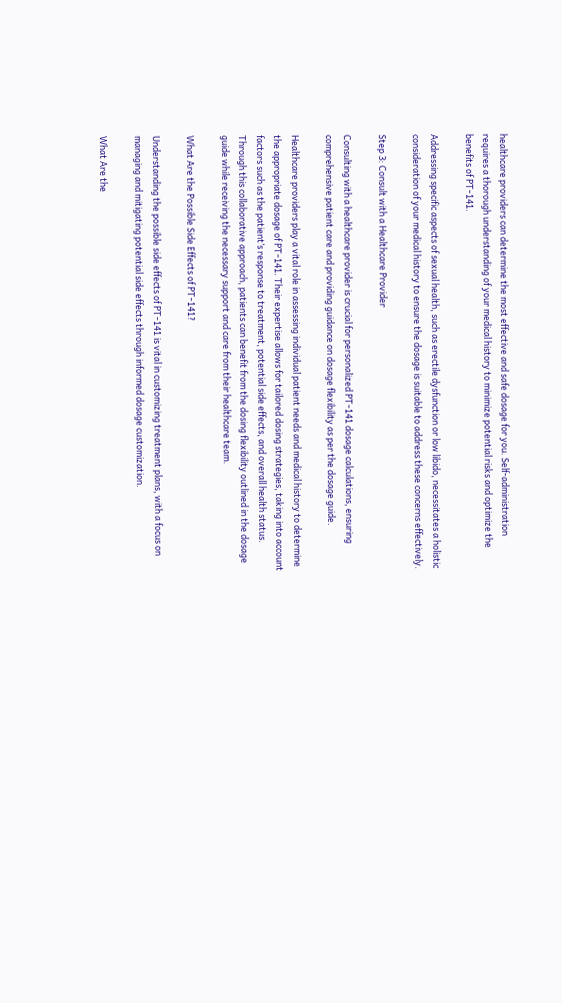healthcare providers can determine the most effective and safe dosage for you. Self-administration requires a thorough understanding of your medical history to minimize potential risks and optimize the benefits of PT-141.

Addressing specific aspects of sexual health, such as erectile dysfunction or low libido, necessitates a holistic consideration of your medical history to ensure the dosage is suitable to address these concerns effectively.

Step 3: Consult with a Healthcare Provider

Consulting with a healthcare provider is crucial for personalized PT-141 dosage calculations, ensuring comprehensive patient care and providing guidance on dosage flexibility as per the dosage guide.

Healthcare providers play a vital role in assessing individual patient needs and medical history to determine the appropriate dosage of PT-141. Their expertise allows for tailored dosing strategies, taking into account factors such as the patient’s response to treatment, potential side effects, and overall health status. Through this collaborative approach, patients can benefit from the dosing flexibility outlined in the dosage guide while receiving the necessary support and care from their healthcare team.

What Are the Possible Side Effects of PT-141?

Understanding the possible side effects of PT-141 is vital in customizing treatment plans, with a focus on managing and mitigating potential side effects through informed dosage customization.

What Are the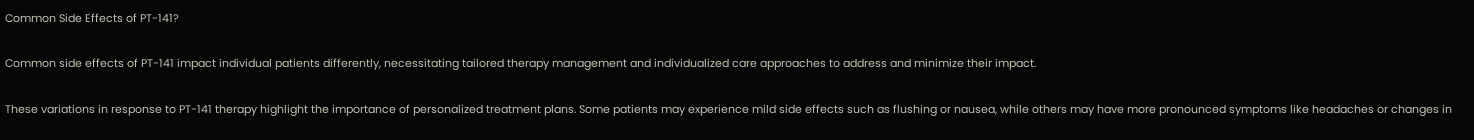Common Side Effects of PT-141?

Common side effects of PT-141 impact individual patients differently, necessitating tailored therapy management and individualized care approaches to address and minimize their impact.

These variations in response to PT-141 therapy highlight the importance of personalized treatment plans. Some patients may experience mild side effects such as flushing or nausea, while others may have more pronounced symptoms like headaches or changes in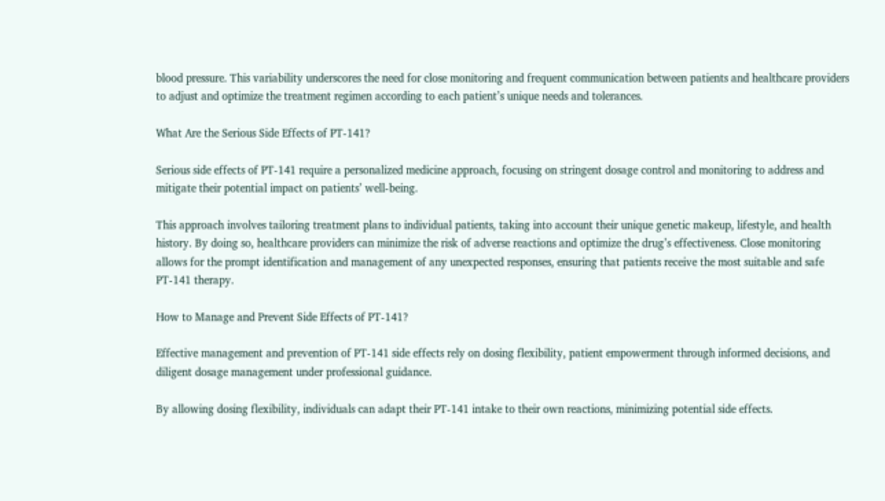blood pressure. This variability underscores the need for close monitoring and frequent communication between patients and healthcare providers to adjust and optimize the treatment regimen according to each patient’s unique needs and tolerances.

What Are the Serious Side Effects of PT-141?

Serious side effects of PT-141 require a personalized medicine approach, focusing on stringent dosage control and monitoring to address and mitigate their potential impact on patients’ well-being.

This approach involves tailoring treatment plans to individual patients, taking into account their unique genetic makeup, lifestyle, and health history. By doing so, healthcare providers can minimize the risk of adverse reactions and optimize the drug’s effectiveness. Close monitoring allows for the prompt identification and management of any unexpected responses, ensuring that patients receive the most suitable and safe PT-141 therapy.

How to Manage and Prevent Side Effects of PT-141?

Effective management and prevention of PT-141 side effects rely on dosing flexibility, patient empowerment through informed decisions, and diligent dosage management under professional guidance.

By allowing dosing flexibility, individuals can adapt their PT-141 intake to their own reactions, minimizing potential side effects.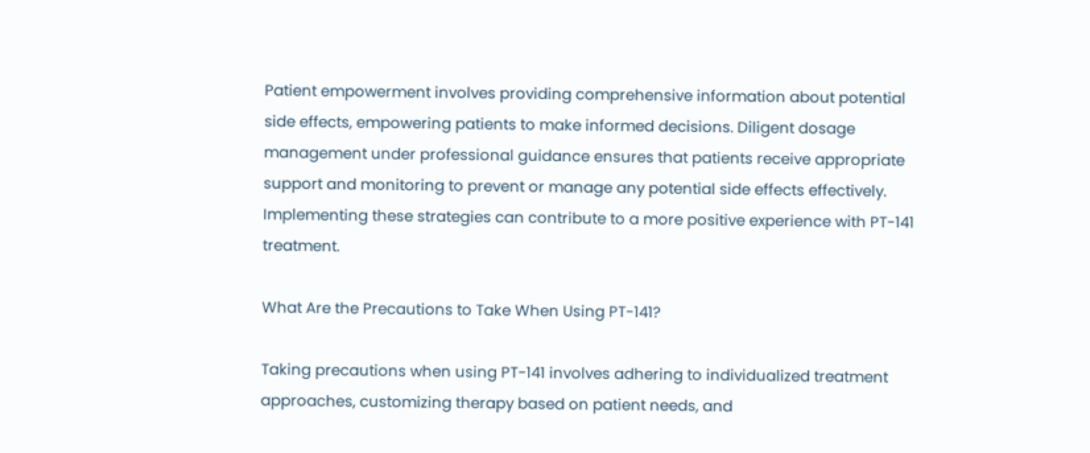Patient empowerment involves providing comprehensive information about potential side effects, empowering patients to make informed decisions. Diligent dosage management under professional guidance ensures that patients receive appropriate support and monitoring to prevent or manage any potential side effects effectively. Implementing these strategies can contribute to a more positive experience with PT-141 treatment.

What Are the Precautions to Take When Using PT-141?

Taking precautions when using PT-141 involves adhering to individualized treatment approaches, customizing therapy based on patient needs, and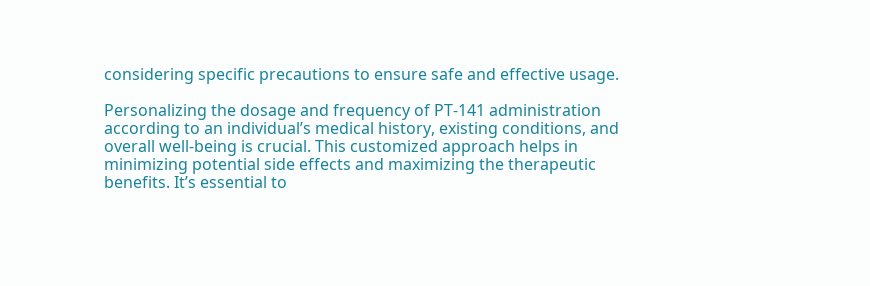considering specific precautions to ensure safe and effective usage.

Personalizing the dosage and frequency of PT-141 administration according to an individual’s medical history, existing conditions, and overall well-being is crucial. This customized approach helps in minimizing potential side effects and maximizing the therapeutic benefits. It’s essential to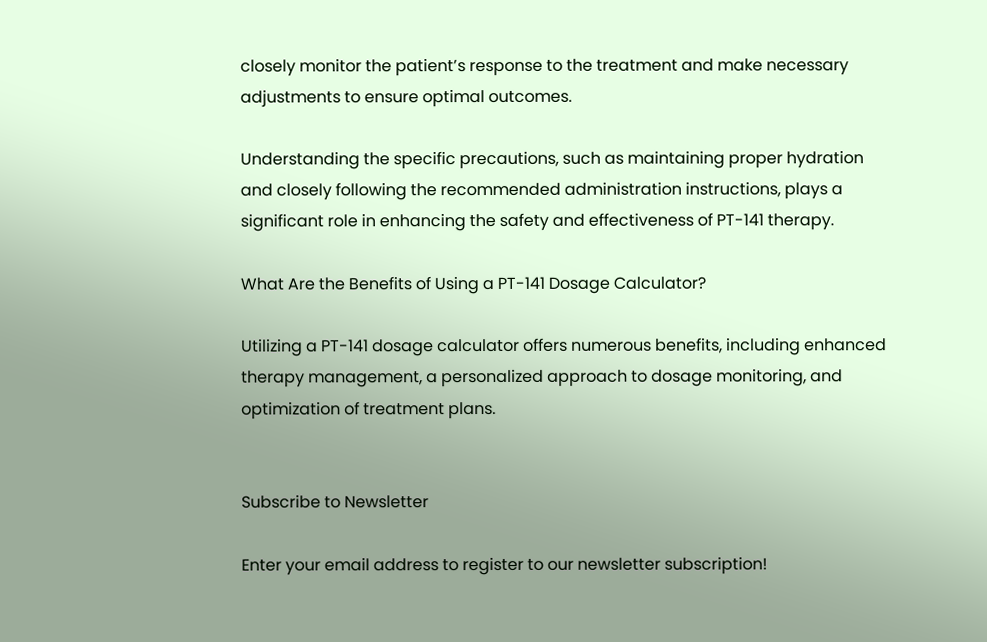closely monitor the patient’s response to the treatment and make necessary adjustments to ensure optimal outcomes.

Understanding the specific precautions, such as maintaining proper hydration and closely following the recommended administration instructions, plays a significant role in enhancing the safety and effectiveness of PT-141 therapy.

What Are the Benefits of Using a PT-141 Dosage Calculator?

Utilizing a PT-141 dosage calculator offers numerous benefits, including enhanced therapy management, a personalized approach to dosage monitoring, and optimization of treatment plans.


Subscribe to Newsletter

Enter your email address to register to our newsletter subscription!